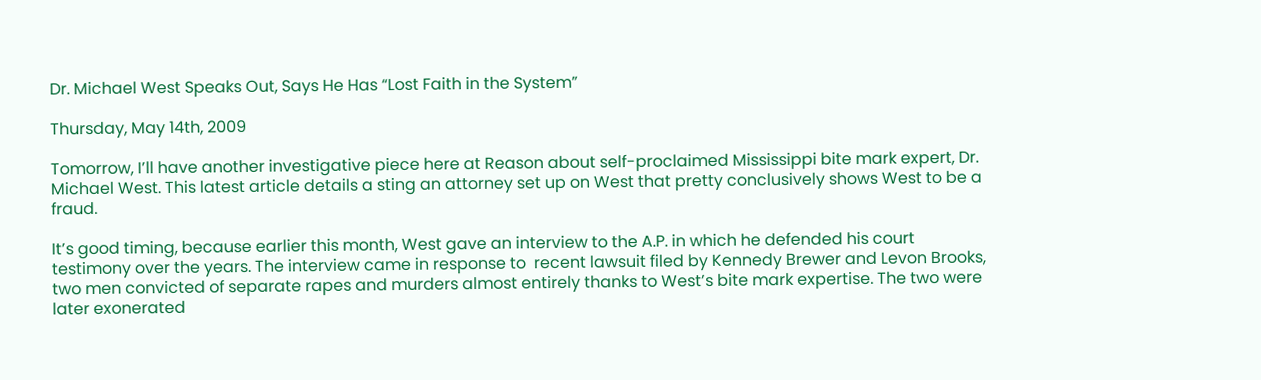Dr. Michael West Speaks Out, Says He Has “Lost Faith in the System”

Thursday, May 14th, 2009

Tomorrow, I’ll have another investigative piece here at Reason about self-proclaimed Mississippi bite mark expert, Dr. Michael West. This latest article details a sting an attorney set up on West that pretty conclusively shows West to be a fraud.

It’s good timing, because earlier this month, West gave an interview to the A.P. in which he defended his court testimony over the years. The interview came in response to  recent lawsuit filed by Kennedy Brewer and Levon Brooks, two men convicted of separate rapes and murders almost entirely thanks to West’s bite mark expertise. The two were later exonerated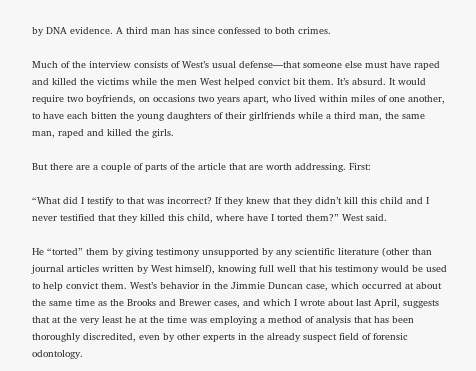by DNA evidence. A third man has since confessed to both crimes.

Much of the interview consists of West’s usual defense—that someone else must have raped and killed the victims while the men West helped convict bit them. It’s absurd. It would require two boyfriends, on occasions two years apart, who lived within miles of one another, to have each bitten the young daughters of their girlfriends while a third man, the same man, raped and killed the girls.

But there are a couple of parts of the article that are worth addressing. First:

“What did I testify to that was incorrect? If they knew that they didn’t kill this child and I never testified that they killed this child, where have I torted them?” West said.

He “torted” them by giving testimony unsupported by any scientific literature (other than journal articles written by West himself), knowing full well that his testimony would be used to help convict them. West’s behavior in the Jimmie Duncan case, which occurred at about the same time as the Brooks and Brewer cases, and which I wrote about last April, suggests that at the very least he at the time was employing a method of analysis that has been thoroughly discredited, even by other experts in the already suspect field of forensic odontology.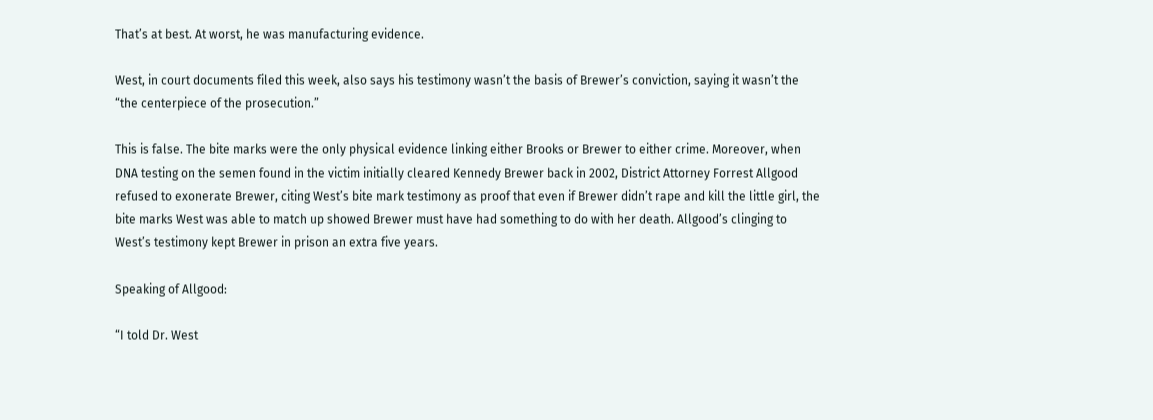That’s at best. At worst, he was manufacturing evidence.

West, in court documents filed this week, also says his testimony wasn’t the basis of Brewer’s conviction, saying it wasn’t the “the centerpiece of the prosecution.”

This is false. The bite marks were the only physical evidence linking either Brooks or Brewer to either crime. Moreover, when DNA testing on the semen found in the victim initially cleared Kennedy Brewer back in 2002, District Attorney Forrest Allgood refused to exonerate Brewer, citing West’s bite mark testimony as proof that even if Brewer didn’t rape and kill the little girl, the bite marks West was able to match up showed Brewer must have had something to do with her death. Allgood’s clinging to West’s testimony kept Brewer in prison an extra five years.

Speaking of Allgood:

“I told Dr. West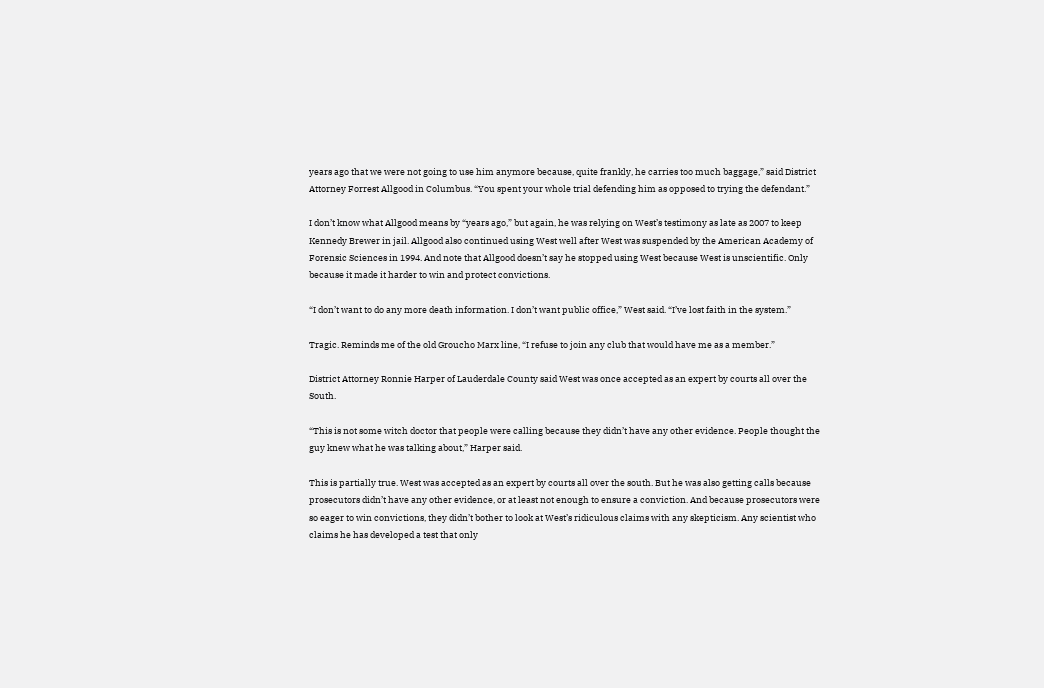years ago that we were not going to use him anymore because, quite frankly, he carries too much baggage,” said District Attorney Forrest Allgood in Columbus. “You spent your whole trial defending him as opposed to trying the defendant.”

I don’t know what Allgood means by “years ago,” but again, he was relying on West’s testimony as late as 2007 to keep Kennedy Brewer in jail. Allgood also continued using West well after West was suspended by the American Academy of Forensic Sciences in 1994. And note that Allgood doesn’t say he stopped using West because West is unscientific. Only because it made it harder to win and protect convictions.

“I don’t want to do any more death information. I don’t want public office,” West said. “I’ve lost faith in the system.”

Tragic. Reminds me of the old Groucho Marx line, “I refuse to join any club that would have me as a member.”

District Attorney Ronnie Harper of Lauderdale County said West was once accepted as an expert by courts all over the South.

“This is not some witch doctor that people were calling because they didn’t have any other evidence. People thought the guy knew what he was talking about,” Harper said.

This is partially true. West was accepted as an expert by courts all over the south. But he was also getting calls because prosecutors didn’t have any other evidence, or at least not enough to ensure a conviction. And because prosecutors were so eager to win convictions, they didn’t bother to look at West’s ridiculous claims with any skepticism. Any scientist who claims he has developed a test that only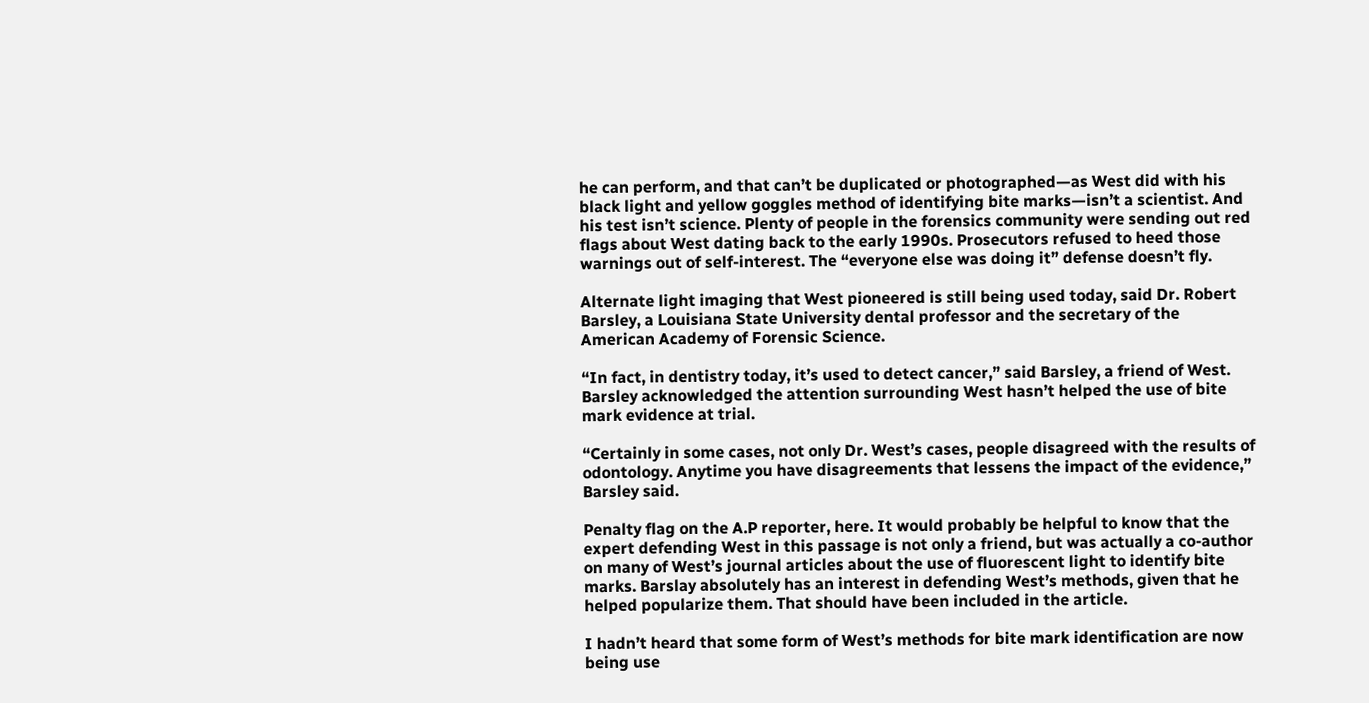he can perform, and that can’t be duplicated or photographed—as West did with his black light and yellow goggles method of identifying bite marks—isn’t a scientist. And his test isn’t science. Plenty of people in the forensics community were sending out red flags about West dating back to the early 1990s. Prosecutors refused to heed those warnings out of self-interest. The “everyone else was doing it” defense doesn’t fly.

Alternate light imaging that West pioneered is still being used today, said Dr. Robert Barsley, a Louisiana State University dental professor and the secretary of the American Academy of Forensic Science.

“In fact, in dentistry today, it’s used to detect cancer,” said Barsley, a friend of West.
Barsley acknowledged the attention surrounding West hasn’t helped the use of bite mark evidence at trial.

“Certainly in some cases, not only Dr. West’s cases, people disagreed with the results of odontology. Anytime you have disagreements that lessens the impact of the evidence,” Barsley said.

Penalty flag on the A.P reporter, here. It would probably be helpful to know that the expert defending West in this passage is not only a friend, but was actually a co-author on many of West’s journal articles about the use of fluorescent light to identify bite marks. Barslay absolutely has an interest in defending West’s methods, given that he helped popularize them. That should have been included in the article.

I hadn’t heard that some form of West’s methods for bite mark identification are now being use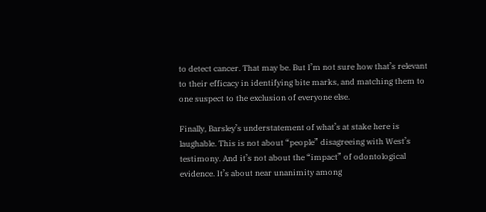to detect cancer. That may be. But I’m not sure how that’s relevant to their efficacy in identifying bite marks, and matching them to one suspect to the exclusion of everyone else.

Finally, Barsley’s understatement of what’s at stake here is laughable. This is not about “people” disagreeing with West’s testimony. And it’s not about the “impact” of odontological evidence. It’s about near unanimity among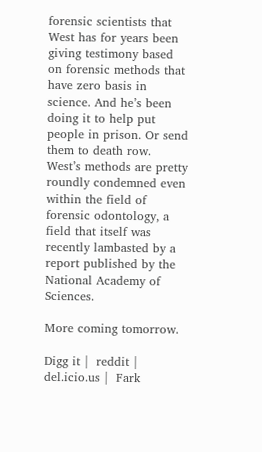forensic scientists that West has for years been giving testimony based on forensic methods that have zero basis in science. And he’s been doing it to help put people in prison. Or send them to death row. West’s methods are pretty roundly condemned even within the field of forensic odontology, a field that itself was recently lambasted by a report published by the National Academy of Sciences.

More coming tomorrow.

Digg it |  reddit |  del.icio.us |  Fark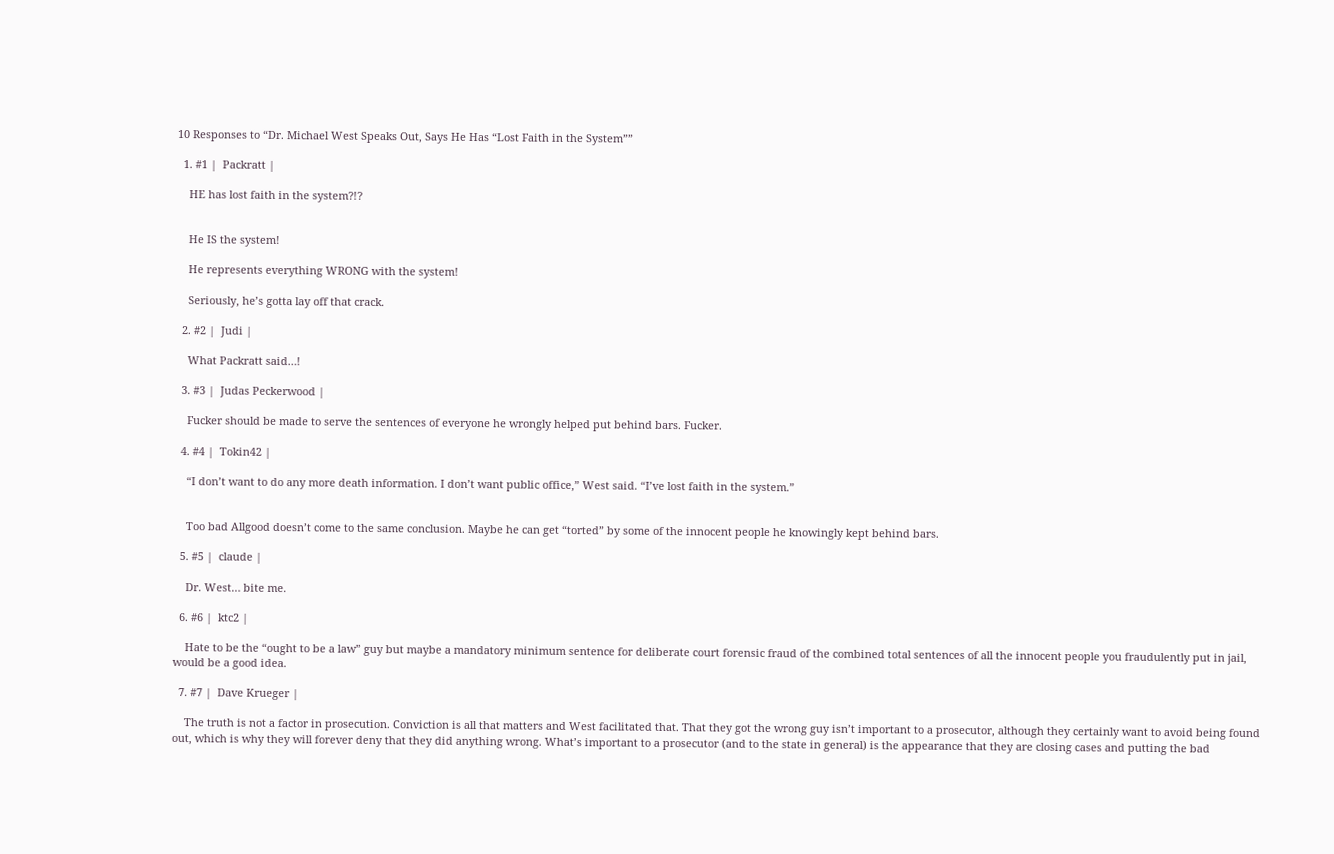10 Responses to “Dr. Michael West Speaks Out, Says He Has “Lost Faith in the System””

  1. #1 |  Packratt |

    HE has lost faith in the system?!?


    He IS the system!

    He represents everything WRONG with the system!

    Seriously, he’s gotta lay off that crack.

  2. #2 |  Judi |

    What Packratt said…!

  3. #3 |  Judas Peckerwood |

    Fucker should be made to serve the sentences of everyone he wrongly helped put behind bars. Fucker.

  4. #4 |  Tokin42 |

    “I don’t want to do any more death information. I don’t want public office,” West said. “I’ve lost faith in the system.”


    Too bad Allgood doesn’t come to the same conclusion. Maybe he can get “torted” by some of the innocent people he knowingly kept behind bars.

  5. #5 |  claude |

    Dr. West… bite me.

  6. #6 |  ktc2 |

    Hate to be the “ought to be a law” guy but maybe a mandatory minimum sentence for deliberate court forensic fraud of the combined total sentences of all the innocent people you fraudulently put in jail, would be a good idea.

  7. #7 |  Dave Krueger |

    The truth is not a factor in prosecution. Conviction is all that matters and West facilitated that. That they got the wrong guy isn’t important to a prosecutor, although they certainly want to avoid being found out, which is why they will forever deny that they did anything wrong. What’s important to a prosecutor (and to the state in general) is the appearance that they are closing cases and putting the bad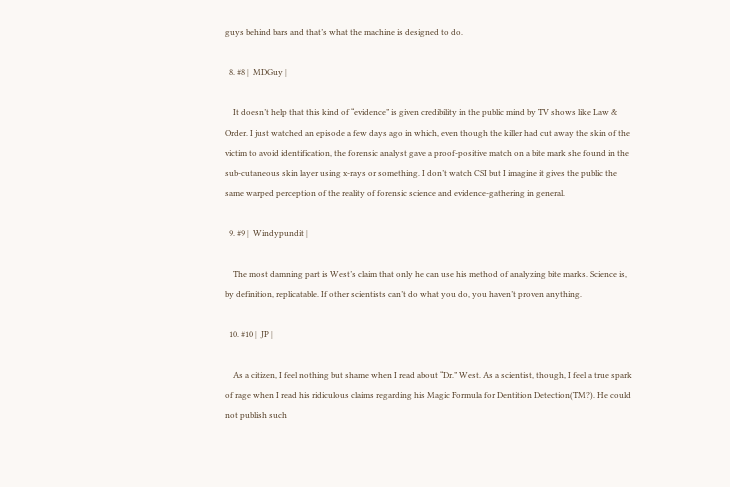guys behind bars and that’s what the machine is designed to do.

  8. #8 |  MDGuy |

    It doesn’t help that this kind of “evidence” is given credibility in the public mind by TV shows like Law & Order. I just watched an episode a few days ago in which, even though the killer had cut away the skin of the victim to avoid identification, the forensic analyst gave a proof-positive match on a bite mark she found in the sub-cutaneous skin layer using x-rays or something. I don’t watch CSI but I imagine it gives the public the same warped perception of the reality of forensic science and evidence-gathering in general.

  9. #9 |  Windypundit |

    The most damning part is West’s claim that only he can use his method of analyzing bite marks. Science is, by definition, replicatable. If other scientists can’t do what you do, you haven’t proven anything.

  10. #10 |  JP |

    As a citizen, I feel nothing but shame when I read about “Dr.” West. As a scientist, though, I feel a true spark of rage when I read his ridiculous claims regarding his Magic Formula for Dentition Detection(TM?). He could not publish such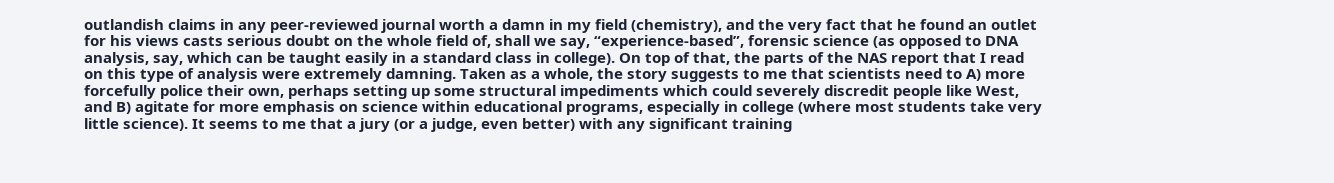outlandish claims in any peer-reviewed journal worth a damn in my field (chemistry), and the very fact that he found an outlet for his views casts serious doubt on the whole field of, shall we say, “experience-based”, forensic science (as opposed to DNA analysis, say, which can be taught easily in a standard class in college). On top of that, the parts of the NAS report that I read on this type of analysis were extremely damning. Taken as a whole, the story suggests to me that scientists need to A) more forcefully police their own, perhaps setting up some structural impediments which could severely discredit people like West, and B) agitate for more emphasis on science within educational programs, especially in college (where most students take very little science). It seems to me that a jury (or a judge, even better) with any significant training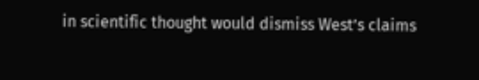in scientific thought would dismiss West’s claims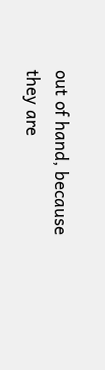out of hand, because they are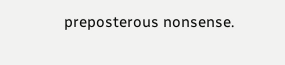preposterous nonsense.